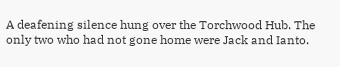A deafening silence hung over the Torchwood Hub. The only two who had not gone home were Jack and Ianto.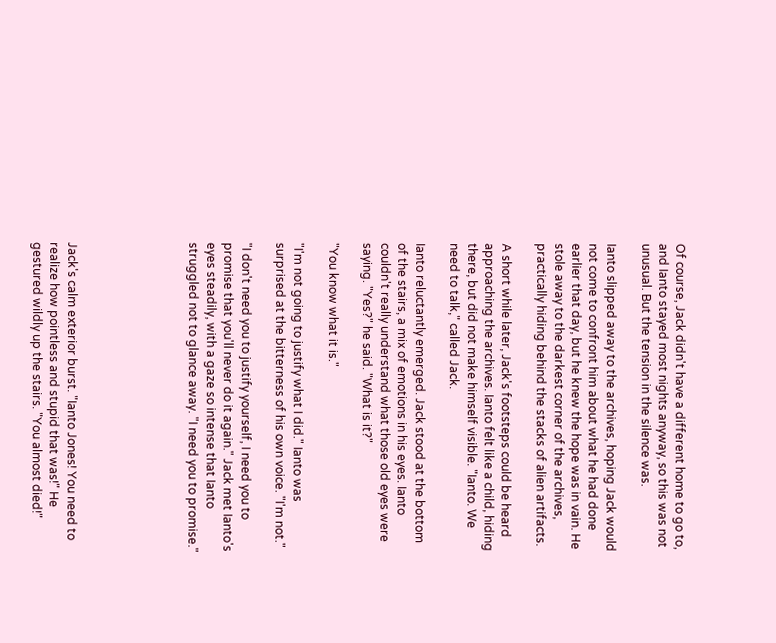Of course, Jack didn't have a different home to go to, and Ianto stayed most nights anyway, so this was not unusual. But the tension in the silence was.

Ianto slipped away to the archives, hoping Jack would not come to confront him about what he had done earlier that day, but he knew the hope was in vain. He stole away to the darkest corner of the archives, practically hiding behind the stacks of alien artifacts.

A short while later, Jack's footsteps could be heard approaching the archives. Ianto felt like a child, hiding there, but did not make himself visible. "Ianto. We need to talk," called Jack.

Ianto reluctantly emerged. Jack stood at the bottom of the stairs, a mix of emotions in his eyes. Ianto couldn't really understand what those old eyes were saying. "Yes?" he said. "What is it?"

"You know what it is."

"I'm not going to justify what I did." Ianto was surprised at the bitterness of his own voice. "I'm not."

"I don't need you to justify yourself, I need you to promise that you'll never do it again." Jack met Ianto's eyes steadily, with a gaze so intense that Ianto struggled not to glance away. "I need you to promise."






Jack's calm exterior burst. "Ianto Jones! You need to realize how pointless and stupid that was!" He gestured wildly up the stairs. "You almost died!"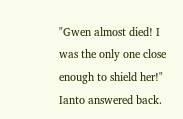"Gwen almost died! I was the only one close enough to shield her!" Ianto answered back.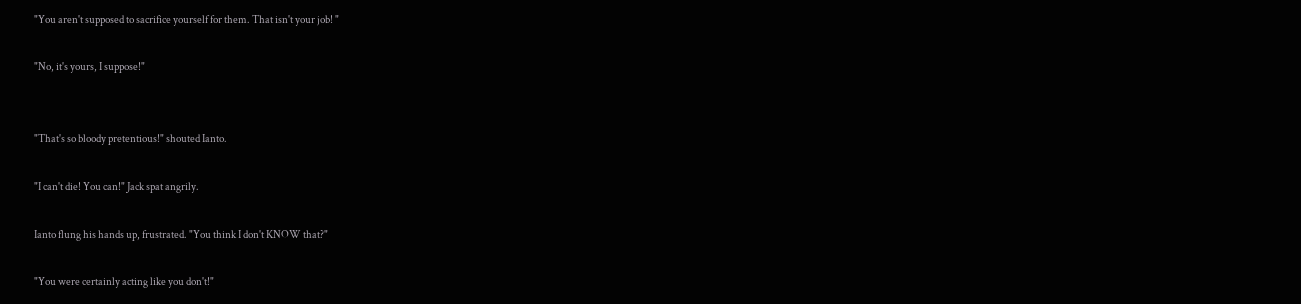"You aren't supposed to sacrifice yourself for them. That isn't your job! "

"No, it's yours, I suppose!"


"That's so bloody pretentious!" shouted Ianto.

"I can't die! You can!" Jack spat angrily.

Ianto flung his hands up, frustrated. "You think I don't KNOW that?"

"You were certainly acting like you don't!"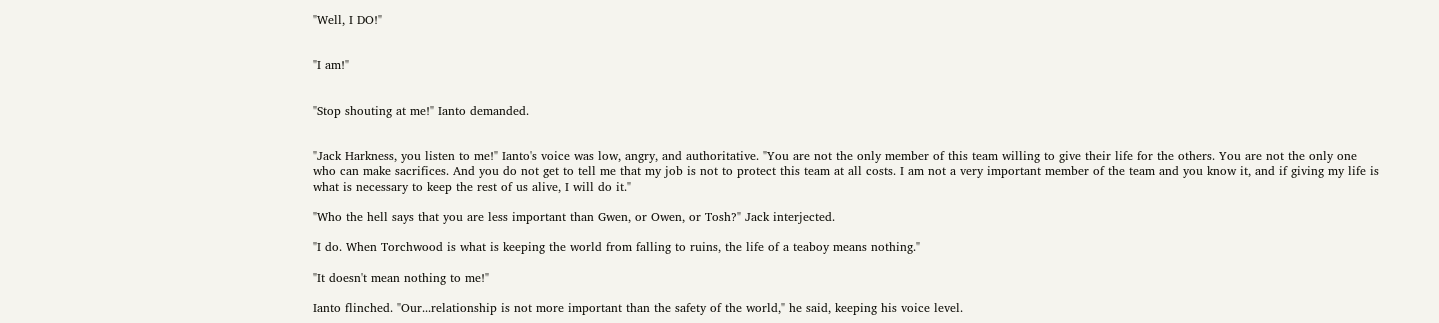"Well, I DO!"


"I am!"


"Stop shouting at me!" Ianto demanded.


"Jack Harkness, you listen to me!" Ianto's voice was low, angry, and authoritative. "You are not the only member of this team willing to give their life for the others. You are not the only one who can make sacrifices. And you do not get to tell me that my job is not to protect this team at all costs. I am not a very important member of the team and you know it, and if giving my life is what is necessary to keep the rest of us alive, I will do it."

"Who the hell says that you are less important than Gwen, or Owen, or Tosh?" Jack interjected.

"I do. When Torchwood is what is keeping the world from falling to ruins, the life of a teaboy means nothing."

"It doesn't mean nothing to me!"

Ianto flinched. "Our...relationship is not more important than the safety of the world," he said, keeping his voice level.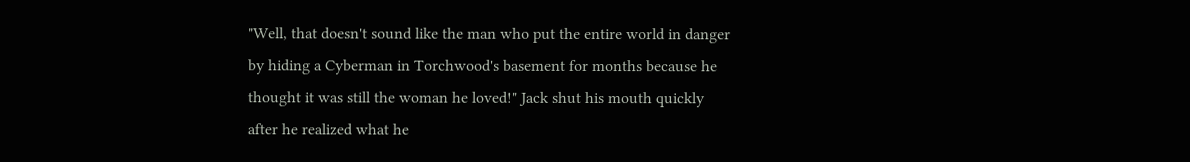"Well, that doesn't sound like the man who put the entire world in danger by hiding a Cyberman in Torchwood's basement for months because he thought it was still the woman he loved!" Jack shut his mouth quickly after he realized what he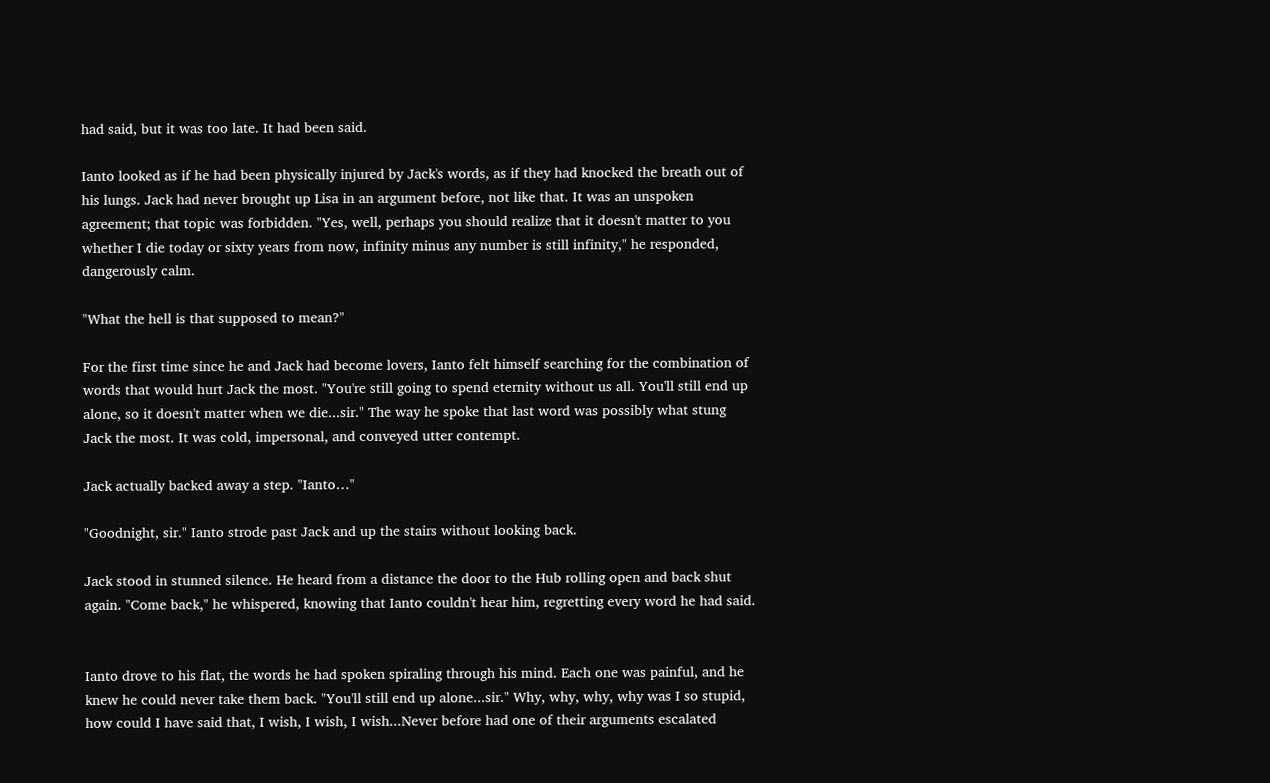had said, but it was too late. It had been said.

Ianto looked as if he had been physically injured by Jack's words, as if they had knocked the breath out of his lungs. Jack had never brought up Lisa in an argument before, not like that. It was an unspoken agreement; that topic was forbidden. "Yes, well, perhaps you should realize that it doesn't matter to you whether I die today or sixty years from now, infinity minus any number is still infinity," he responded, dangerously calm.

"What the hell is that supposed to mean?"

For the first time since he and Jack had become lovers, Ianto felt himself searching for the combination of words that would hurt Jack the most. "You're still going to spend eternity without us all. You'll still end up alone, so it doesn't matter when we die...sir." The way he spoke that last word was possibly what stung Jack the most. It was cold, impersonal, and conveyed utter contempt.

Jack actually backed away a step. "Ianto…"

"Goodnight, sir." Ianto strode past Jack and up the stairs without looking back.

Jack stood in stunned silence. He heard from a distance the door to the Hub rolling open and back shut again. "Come back," he whispered, knowing that Ianto couldn't hear him, regretting every word he had said.


Ianto drove to his flat, the words he had spoken spiraling through his mind. Each one was painful, and he knew he could never take them back. "You'll still end up alone...sir." Why, why, why, why was I so stupid, how could I have said that, I wish, I wish, I wish...Never before had one of their arguments escalated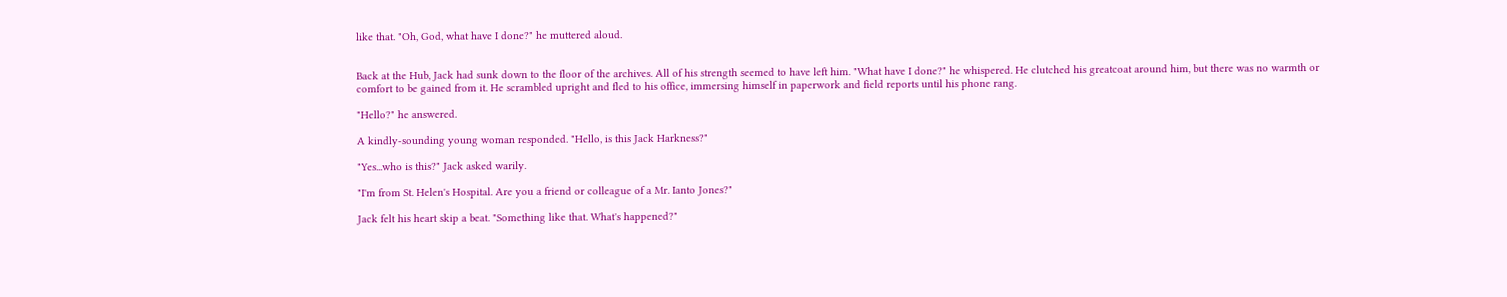like that. "Oh, God, what have I done?" he muttered aloud.


Back at the Hub, Jack had sunk down to the floor of the archives. All of his strength seemed to have left him. "What have I done?" he whispered. He clutched his greatcoat around him, but there was no warmth or comfort to be gained from it. He scrambled upright and fled to his office, immersing himself in paperwork and field reports until his phone rang.

"Hello?" he answered.

A kindly-sounding young woman responded. "Hello, is this Jack Harkness?"

"Yes...who is this?" Jack asked warily.

"I'm from St. Helen's Hospital. Are you a friend or colleague of a Mr. Ianto Jones?"

Jack felt his heart skip a beat. "Something like that. What's happened?"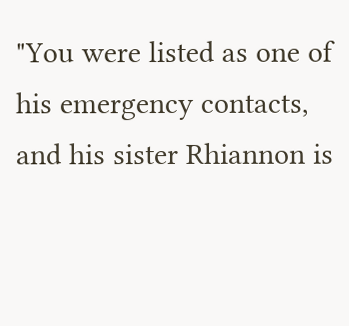"You were listed as one of his emergency contacts, and his sister Rhiannon is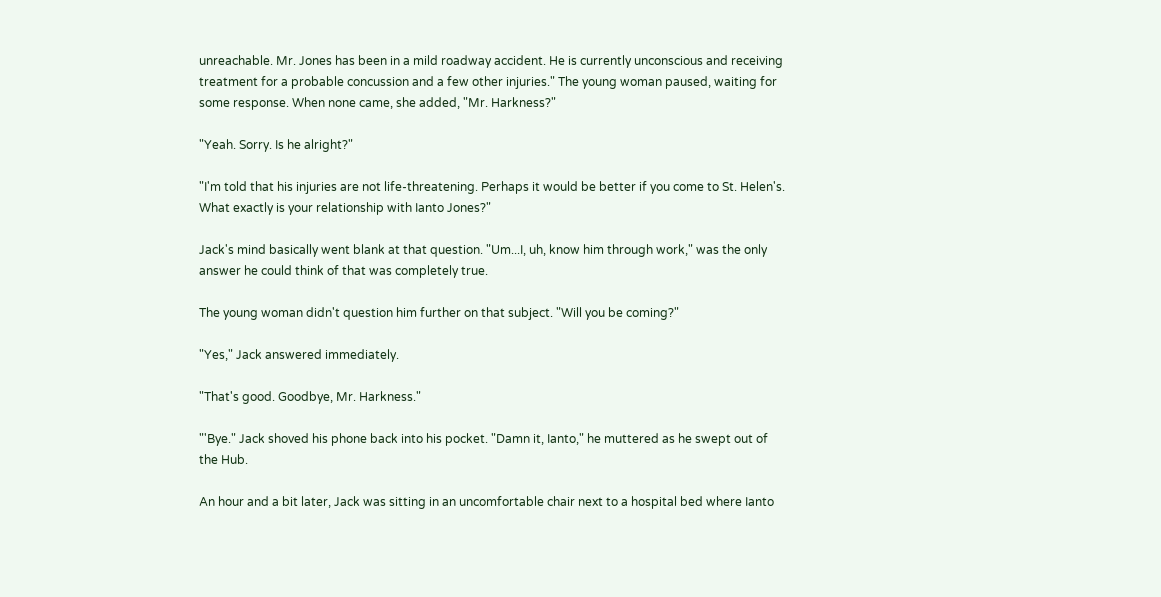unreachable. Mr. Jones has been in a mild roadway accident. He is currently unconscious and receiving treatment for a probable concussion and a few other injuries." The young woman paused, waiting for some response. When none came, she added, "Mr. Harkness?"

"Yeah. Sorry. Is he alright?"

"I'm told that his injuries are not life-threatening. Perhaps it would be better if you come to St. Helen's. What exactly is your relationship with Ianto Jones?"

Jack's mind basically went blank at that question. "Um...I, uh, know him through work," was the only answer he could think of that was completely true.

The young woman didn't question him further on that subject. "Will you be coming?"

"Yes," Jack answered immediately.

"That's good. Goodbye, Mr. Harkness."

"'Bye." Jack shoved his phone back into his pocket. "Damn it, Ianto," he muttered as he swept out of the Hub.

An hour and a bit later, Jack was sitting in an uncomfortable chair next to a hospital bed where Ianto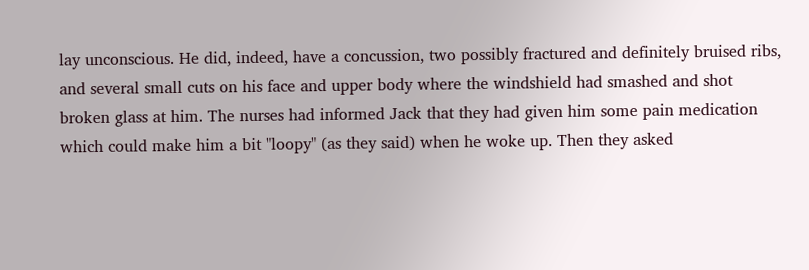lay unconscious. He did, indeed, have a concussion, two possibly fractured and definitely bruised ribs, and several small cuts on his face and upper body where the windshield had smashed and shot broken glass at him. The nurses had informed Jack that they had given him some pain medication which could make him a bit "loopy" (as they said) when he woke up. Then they asked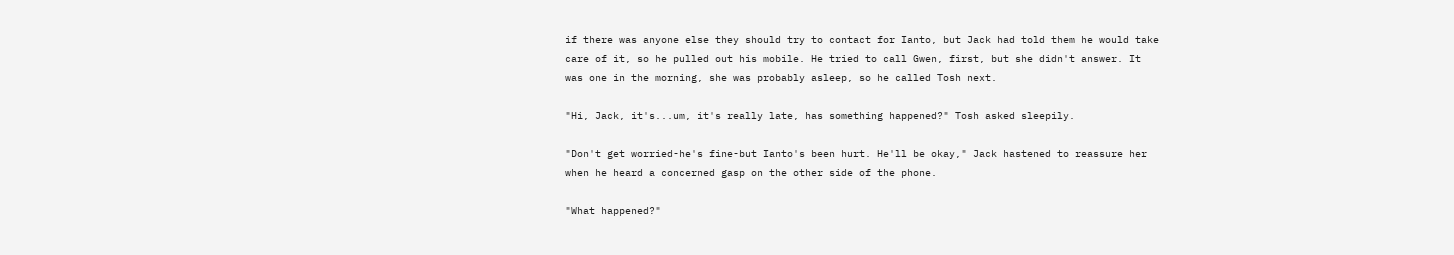if there was anyone else they should try to contact for Ianto, but Jack had told them he would take care of it, so he pulled out his mobile. He tried to call Gwen, first, but she didn't answer. It was one in the morning, she was probably asleep, so he called Tosh next.

"Hi, Jack, it's...um, it's really late, has something happened?" Tosh asked sleepily.

"Don't get worried-he's fine-but Ianto's been hurt. He'll be okay," Jack hastened to reassure her when he heard a concerned gasp on the other side of the phone.

"What happened?"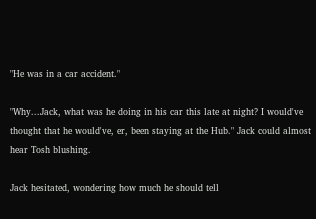"He was in a car accident."

"Why...Jack, what was he doing in his car this late at night? I would've thought that he would've, er, been staying at the Hub." Jack could almost hear Tosh blushing.

Jack hesitated, wondering how much he should tell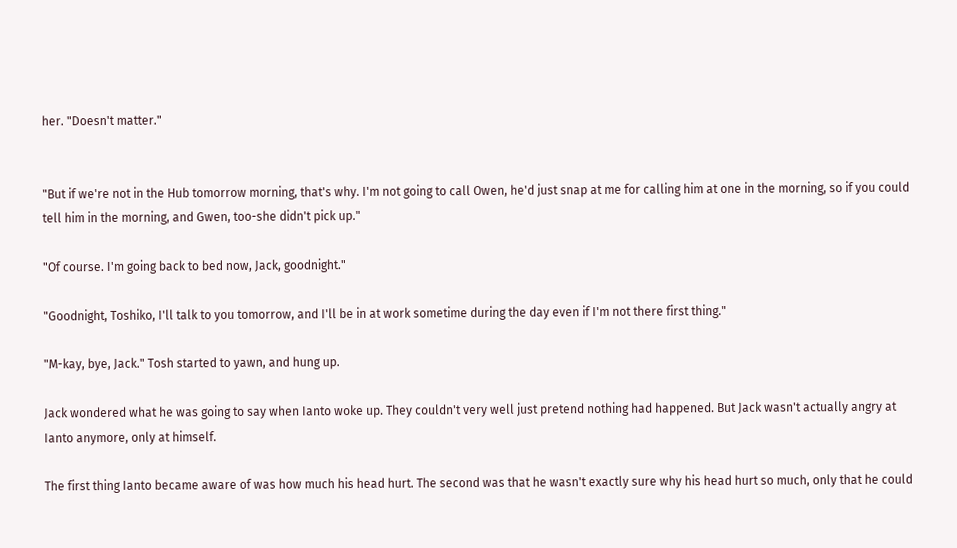her. "Doesn't matter."


"But if we're not in the Hub tomorrow morning, that's why. I'm not going to call Owen, he'd just snap at me for calling him at one in the morning, so if you could tell him in the morning, and Gwen, too-she didn't pick up."

"Of course. I'm going back to bed now, Jack, goodnight."

"Goodnight, Toshiko, I'll talk to you tomorrow, and I'll be in at work sometime during the day even if I'm not there first thing."

"M-kay, bye, Jack." Tosh started to yawn, and hung up.

Jack wondered what he was going to say when Ianto woke up. They couldn't very well just pretend nothing had happened. But Jack wasn't actually angry at Ianto anymore, only at himself.

The first thing Ianto became aware of was how much his head hurt. The second was that he wasn't exactly sure why his head hurt so much, only that he could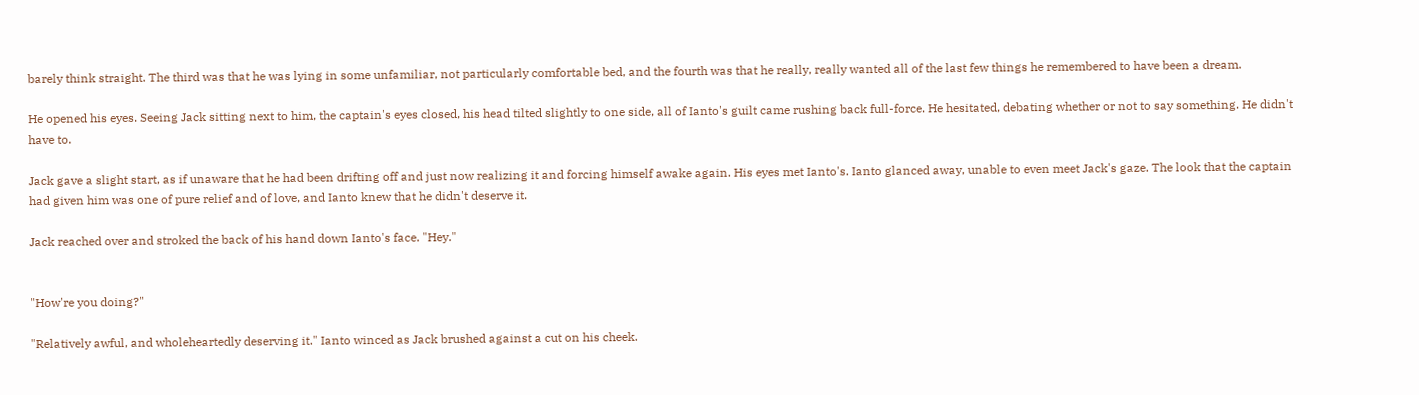barely think straight. The third was that he was lying in some unfamiliar, not particularly comfortable bed, and the fourth was that he really, really wanted all of the last few things he remembered to have been a dream.

He opened his eyes. Seeing Jack sitting next to him, the captain's eyes closed, his head tilted slightly to one side, all of Ianto's guilt came rushing back full-force. He hesitated, debating whether or not to say something. He didn't have to.

Jack gave a slight start, as if unaware that he had been drifting off and just now realizing it and forcing himself awake again. His eyes met Ianto's. Ianto glanced away, unable to even meet Jack's gaze. The look that the captain had given him was one of pure relief and of love, and Ianto knew that he didn't deserve it.

Jack reached over and stroked the back of his hand down Ianto's face. "Hey."


"How're you doing?"

"Relatively awful, and wholeheartedly deserving it." Ianto winced as Jack brushed against a cut on his cheek.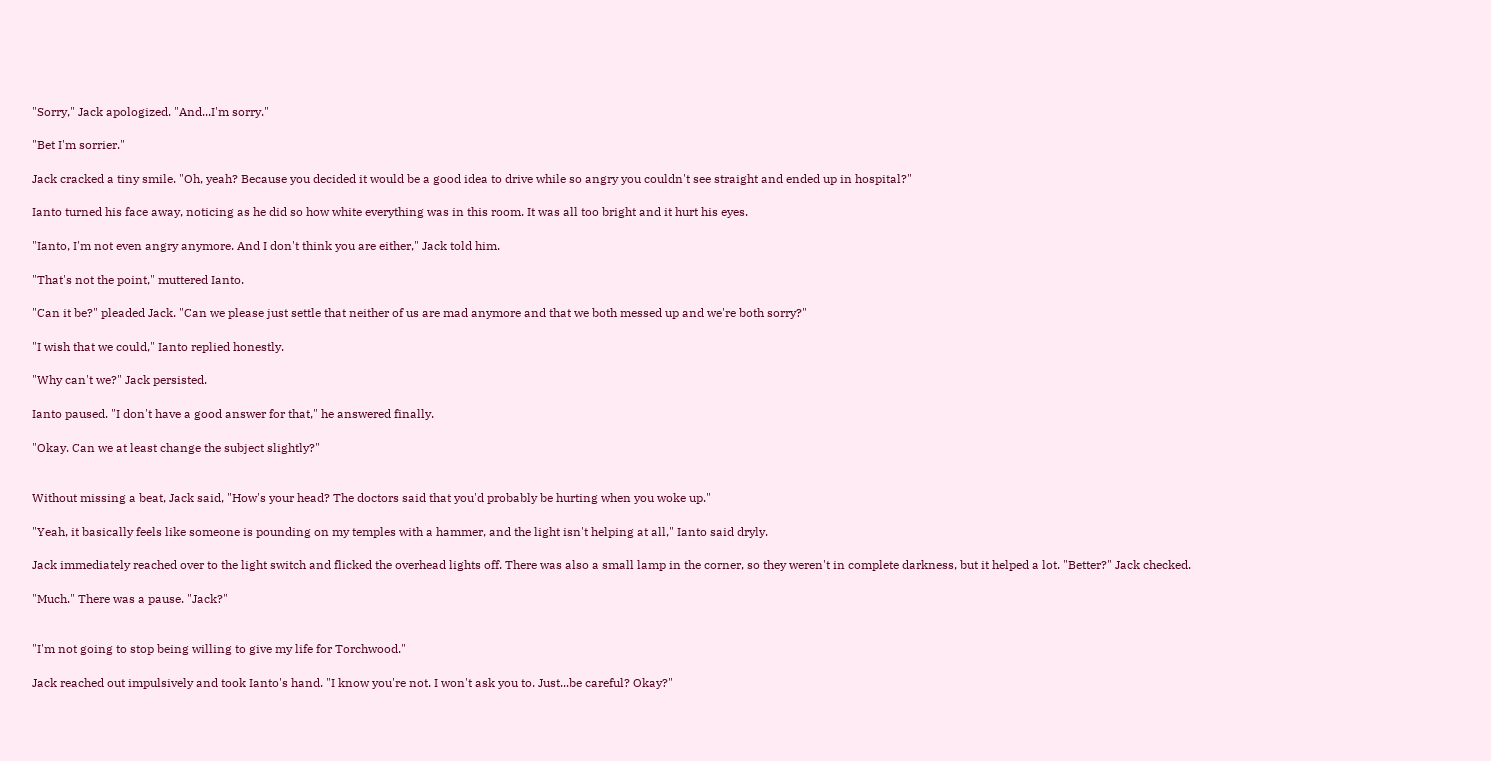"Sorry," Jack apologized. "And...I'm sorry."

"Bet I'm sorrier."

Jack cracked a tiny smile. "Oh, yeah? Because you decided it would be a good idea to drive while so angry you couldn't see straight and ended up in hospital?"

Ianto turned his face away, noticing as he did so how white everything was in this room. It was all too bright and it hurt his eyes.

"Ianto, I'm not even angry anymore. And I don't think you are either," Jack told him.

"That's not the point," muttered Ianto.

"Can it be?" pleaded Jack. "Can we please just settle that neither of us are mad anymore and that we both messed up and we're both sorry?"

"I wish that we could," Ianto replied honestly.

"Why can't we?" Jack persisted.

Ianto paused. "I don't have a good answer for that," he answered finally.

"Okay. Can we at least change the subject slightly?"


Without missing a beat, Jack said, "How's your head? The doctors said that you'd probably be hurting when you woke up."

"Yeah, it basically feels like someone is pounding on my temples with a hammer, and the light isn't helping at all," Ianto said dryly.

Jack immediately reached over to the light switch and flicked the overhead lights off. There was also a small lamp in the corner, so they weren't in complete darkness, but it helped a lot. "Better?" Jack checked.

"Much." There was a pause. "Jack?"


"I'm not going to stop being willing to give my life for Torchwood."

Jack reached out impulsively and took Ianto's hand. "I know you're not. I won't ask you to. Just...be careful? Okay?"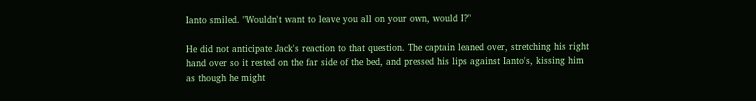Ianto smiled. "Wouldn't want to leave you all on your own, would I?"

He did not anticipate Jack's reaction to that question. The captain leaned over, stretching his right hand over so it rested on the far side of the bed, and pressed his lips against Ianto's, kissing him as though he might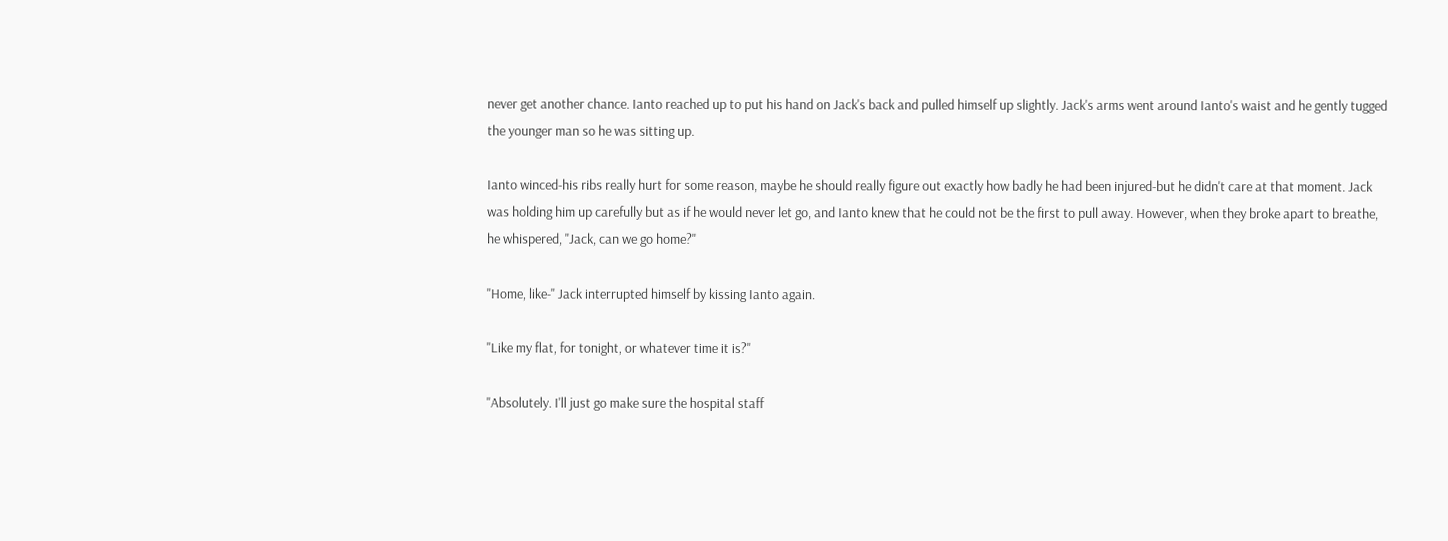never get another chance. Ianto reached up to put his hand on Jack's back and pulled himself up slightly. Jack's arms went around Ianto's waist and he gently tugged the younger man so he was sitting up.

Ianto winced-his ribs really hurt for some reason, maybe he should really figure out exactly how badly he had been injured-but he didn't care at that moment. Jack was holding him up carefully but as if he would never let go, and Ianto knew that he could not be the first to pull away. However, when they broke apart to breathe, he whispered, "Jack, can we go home?"

"Home, like-" Jack interrupted himself by kissing Ianto again.

"Like my flat, for tonight, or whatever time it is?"

"Absolutely. I'll just go make sure the hospital staff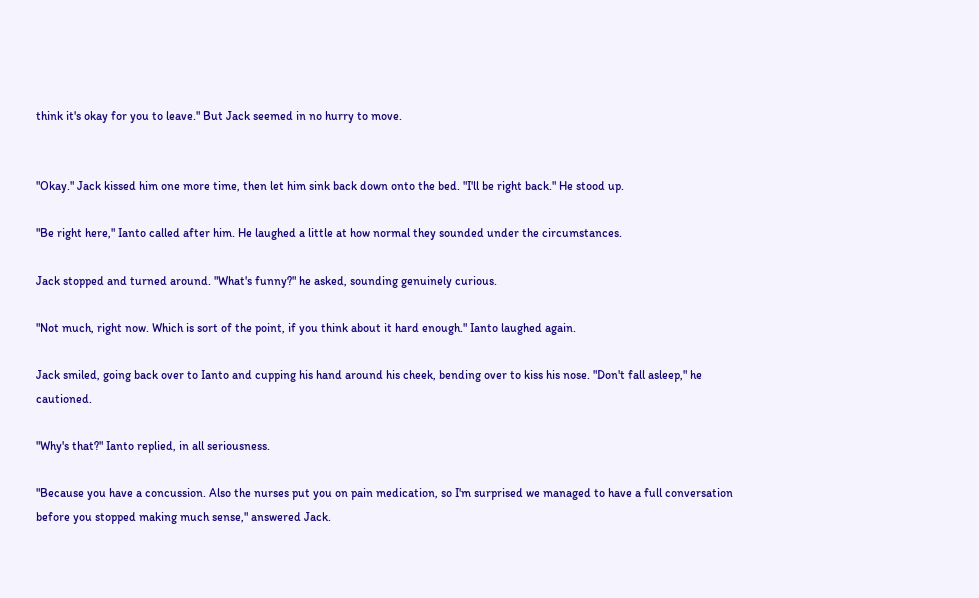think it's okay for you to leave." But Jack seemed in no hurry to move.


"Okay." Jack kissed him one more time, then let him sink back down onto the bed. "I'll be right back." He stood up.

"Be right here," Ianto called after him. He laughed a little at how normal they sounded under the circumstances.

Jack stopped and turned around. "What's funny?" he asked, sounding genuinely curious.

"Not much, right now. Which is sort of the point, if you think about it hard enough." Ianto laughed again.

Jack smiled, going back over to Ianto and cupping his hand around his cheek, bending over to kiss his nose. "Don't fall asleep," he cautioned.

"Why's that?" Ianto replied, in all seriousness.

"Because you have a concussion. Also the nurses put you on pain medication, so I'm surprised we managed to have a full conversation before you stopped making much sense," answered Jack.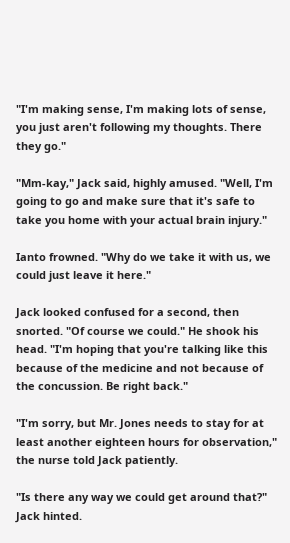"I'm making sense, I'm making lots of sense, you just aren't following my thoughts. There they go."

"Mm-kay," Jack said, highly amused. "Well, I'm going to go and make sure that it's safe to take you home with your actual brain injury."

Ianto frowned. "Why do we take it with us, we could just leave it here."

Jack looked confused for a second, then snorted. "Of course we could." He shook his head. "I'm hoping that you're talking like this because of the medicine and not because of the concussion. Be right back."

"I'm sorry, but Mr. Jones needs to stay for at least another eighteen hours for observation," the nurse told Jack patiently.

"Is there any way we could get around that?" Jack hinted.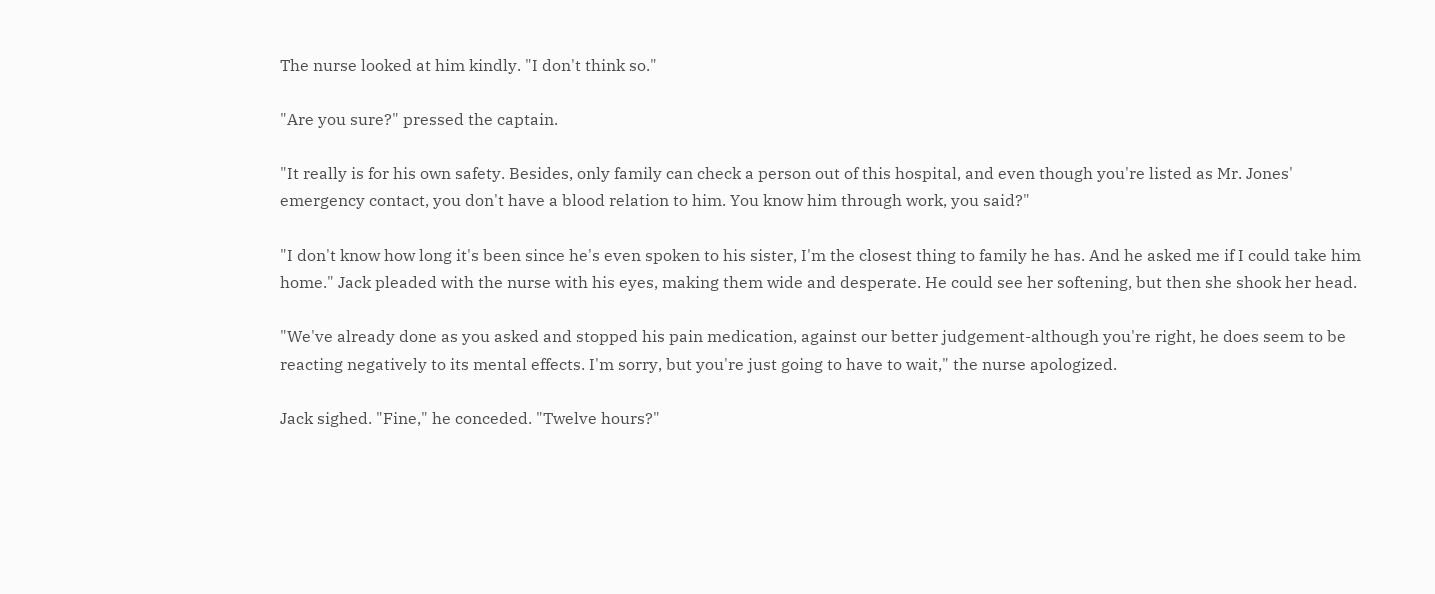The nurse looked at him kindly. "I don't think so."

"Are you sure?" pressed the captain.

"It really is for his own safety. Besides, only family can check a person out of this hospital, and even though you're listed as Mr. Jones' emergency contact, you don't have a blood relation to him. You know him through work, you said?"

"I don't know how long it's been since he's even spoken to his sister, I'm the closest thing to family he has. And he asked me if I could take him home." Jack pleaded with the nurse with his eyes, making them wide and desperate. He could see her softening, but then she shook her head.

"We've already done as you asked and stopped his pain medication, against our better judgement-although you're right, he does seem to be reacting negatively to its mental effects. I'm sorry, but you're just going to have to wait," the nurse apologized.

Jack sighed. "Fine," he conceded. "Twelve hours?"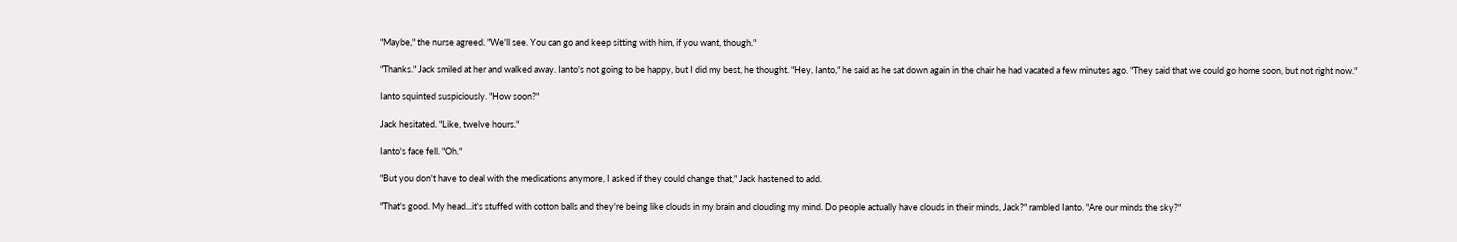"Maybe," the nurse agreed. "We'll see. You can go and keep sitting with him, if you want, though."

"Thanks." Jack smiled at her and walked away. Ianto's not going to be happy, but I did my best, he thought. "Hey, Ianto," he said as he sat down again in the chair he had vacated a few minutes ago. "They said that we could go home soon, but not right now."

Ianto squinted suspiciously. "How soon?"

Jack hesitated. "Like, twelve hours."

Ianto's face fell. "Oh."

"But you don't have to deal with the medications anymore, I asked if they could change that," Jack hastened to add.

"That's good. My head...it's stuffed with cotton balls and they're being like clouds in my brain and clouding my mind. Do people actually have clouds in their minds, Jack?" rambled Ianto. "Are our minds the sky?"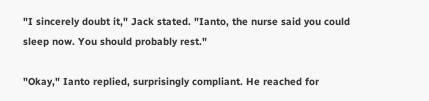"I sincerely doubt it," Jack stated. "Ianto, the nurse said you could sleep now. You should probably rest."

"Okay," Ianto replied, surprisingly compliant. He reached for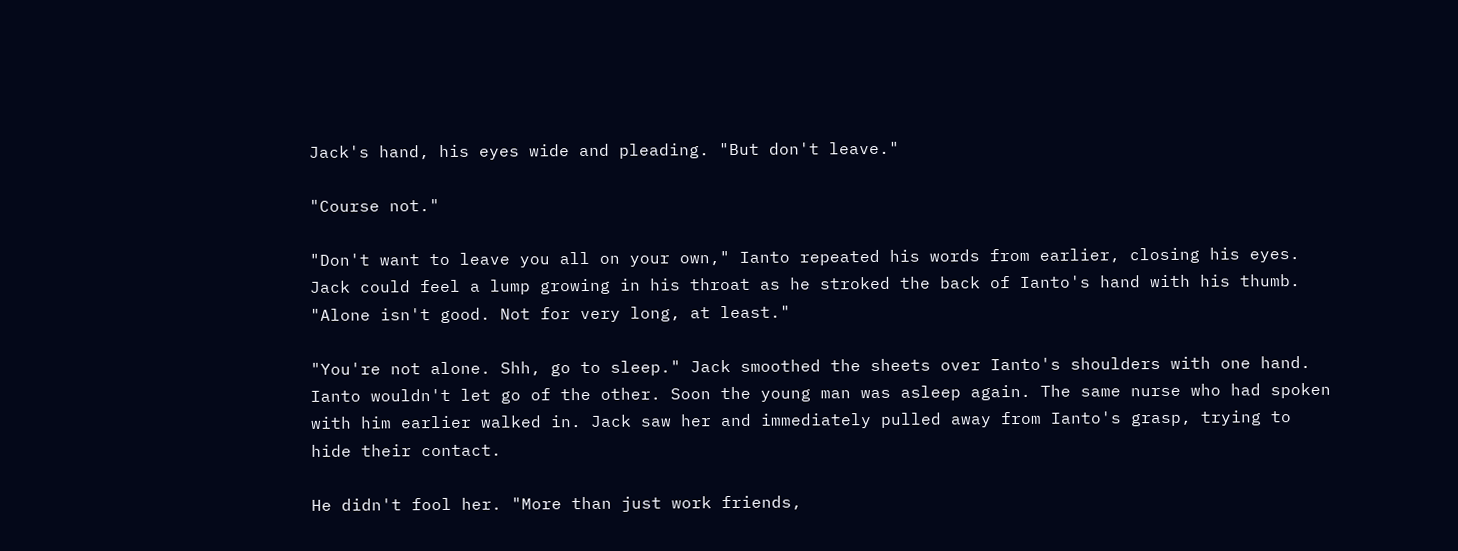Jack's hand, his eyes wide and pleading. "But don't leave."

"Course not."

"Don't want to leave you all on your own," Ianto repeated his words from earlier, closing his eyes. Jack could feel a lump growing in his throat as he stroked the back of Ianto's hand with his thumb. "Alone isn't good. Not for very long, at least."

"You're not alone. Shh, go to sleep." Jack smoothed the sheets over Ianto's shoulders with one hand. Ianto wouldn't let go of the other. Soon the young man was asleep again. The same nurse who had spoken with him earlier walked in. Jack saw her and immediately pulled away from Ianto's grasp, trying to hide their contact.

He didn't fool her. "More than just work friends,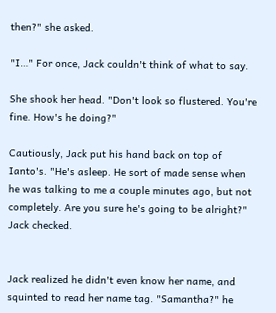then?" she asked.

"I…" For once, Jack couldn't think of what to say.

She shook her head. "Don't look so flustered. You're fine. How's he doing?"

Cautiously, Jack put his hand back on top of Ianto's. "He's asleep. He sort of made sense when he was talking to me a couple minutes ago, but not completely. Are you sure he's going to be alright?" Jack checked.


Jack realized he didn't even know her name, and squinted to read her name tag. "Samantha?" he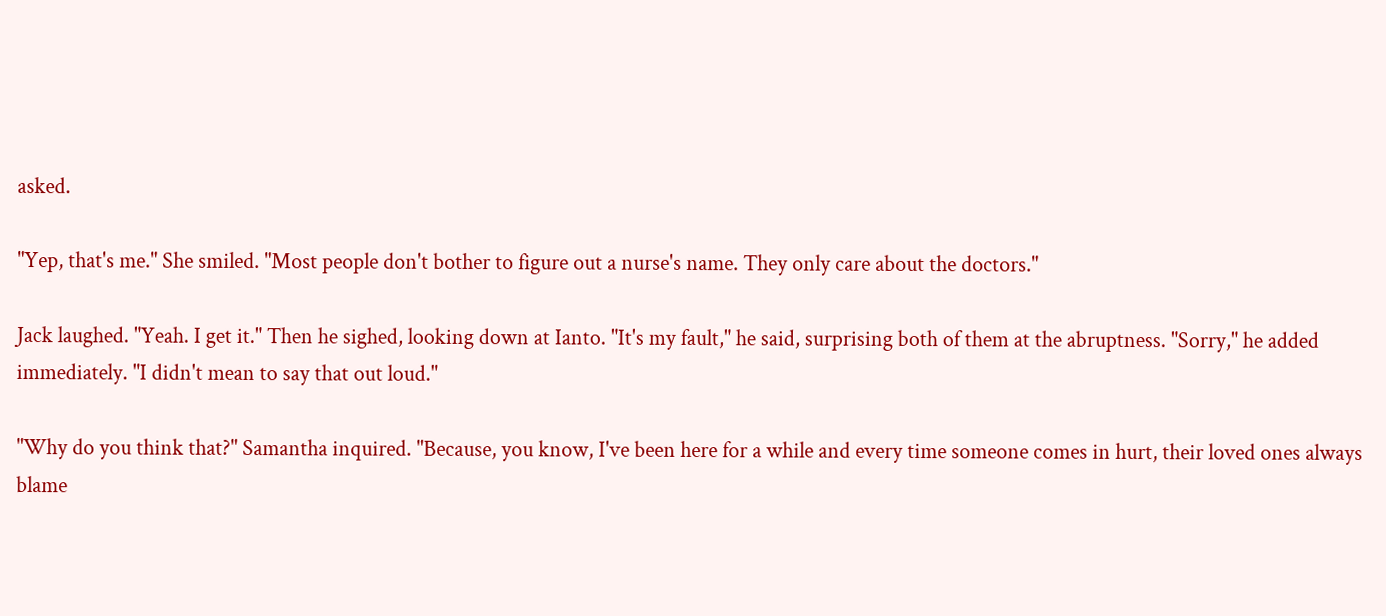asked.

"Yep, that's me." She smiled. "Most people don't bother to figure out a nurse's name. They only care about the doctors."

Jack laughed. "Yeah. I get it." Then he sighed, looking down at Ianto. "It's my fault," he said, surprising both of them at the abruptness. "Sorry," he added immediately. "I didn't mean to say that out loud."

"Why do you think that?" Samantha inquired. "Because, you know, I've been here for a while and every time someone comes in hurt, their loved ones always blame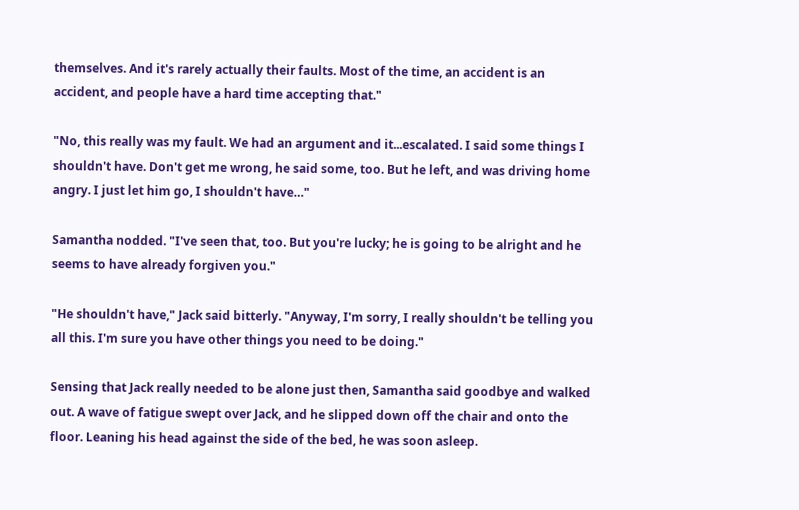themselves. And it's rarely actually their faults. Most of the time, an accident is an accident, and people have a hard time accepting that."

"No, this really was my fault. We had an argument and it...escalated. I said some things I shouldn't have. Don't get me wrong, he said some, too. But he left, and was driving home angry. I just let him go, I shouldn't have…"

Samantha nodded. "I've seen that, too. But you're lucky; he is going to be alright and he seems to have already forgiven you."

"He shouldn't have," Jack said bitterly. "Anyway, I'm sorry, I really shouldn't be telling you all this. I'm sure you have other things you need to be doing."

Sensing that Jack really needed to be alone just then, Samantha said goodbye and walked out. A wave of fatigue swept over Jack, and he slipped down off the chair and onto the floor. Leaning his head against the side of the bed, he was soon asleep.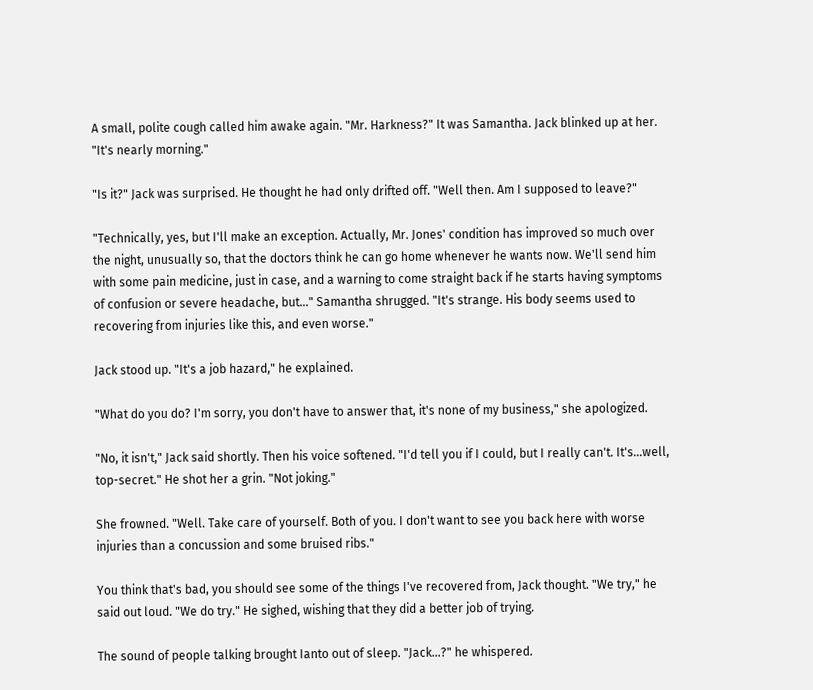A small, polite cough called him awake again. "Mr. Harkness?" It was Samantha. Jack blinked up at her. "It's nearly morning."

"Is it?" Jack was surprised. He thought he had only drifted off. "Well then. Am I supposed to leave?"

"Technically, yes, but I'll make an exception. Actually, Mr. Jones' condition has improved so much over the night, unusually so, that the doctors think he can go home whenever he wants now. We'll send him with some pain medicine, just in case, and a warning to come straight back if he starts having symptoms of confusion or severe headache, but…" Samantha shrugged. "It's strange. His body seems used to recovering from injuries like this, and even worse."

Jack stood up. "It's a job hazard," he explained.

"What do you do? I'm sorry, you don't have to answer that, it's none of my business," she apologized.

"No, it isn't," Jack said shortly. Then his voice softened. "I'd tell you if I could, but I really can't. It's...well, top-secret." He shot her a grin. "Not joking."

She frowned. "Well. Take care of yourself. Both of you. I don't want to see you back here with worse injuries than a concussion and some bruised ribs."

You think that's bad, you should see some of the things I've recovered from, Jack thought. "We try," he said out loud. "We do try." He sighed, wishing that they did a better job of trying.

The sound of people talking brought Ianto out of sleep. "Jack…?" he whispered.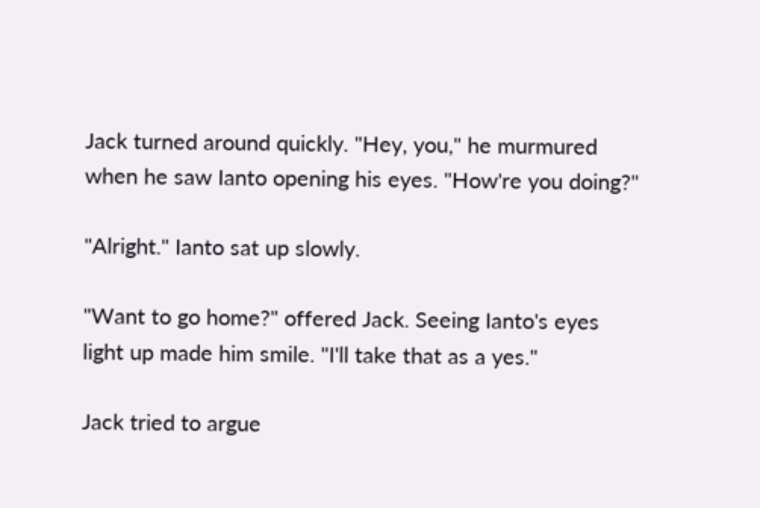Jack turned around quickly. "Hey, you," he murmured when he saw Ianto opening his eyes. "How're you doing?"

"Alright." Ianto sat up slowly.

"Want to go home?" offered Jack. Seeing Ianto's eyes light up made him smile. "I'll take that as a yes."

Jack tried to argue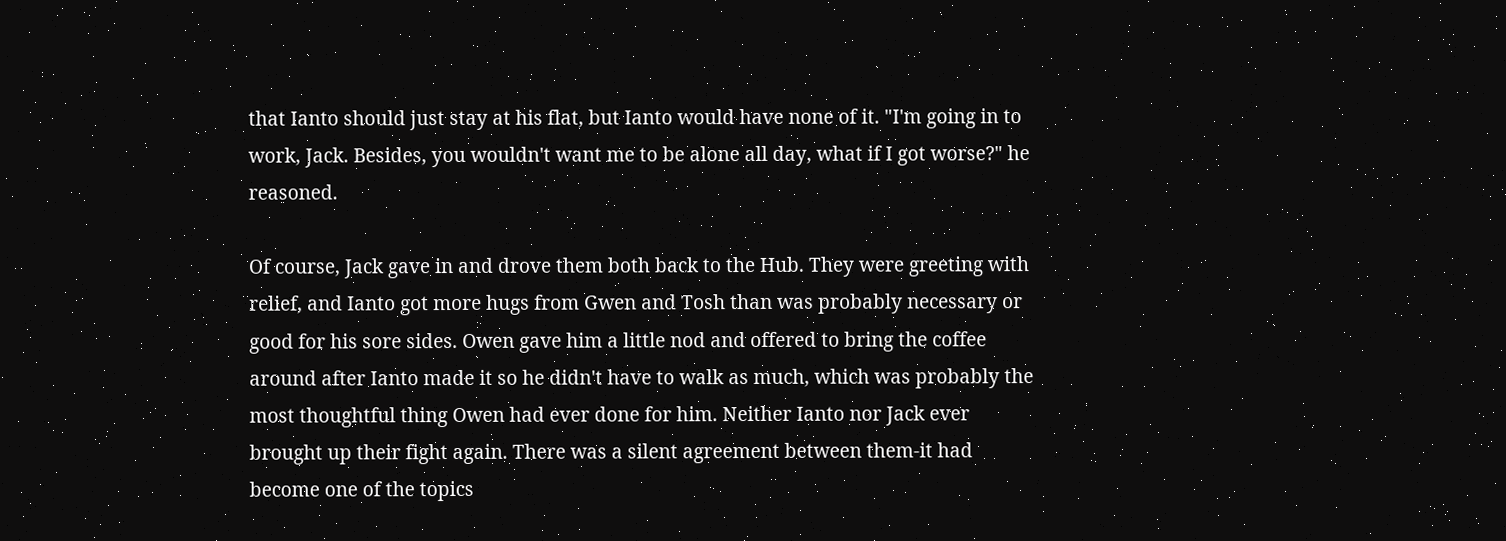that Ianto should just stay at his flat, but Ianto would have none of it. "I'm going in to work, Jack. Besides, you wouldn't want me to be alone all day, what if I got worse?" he reasoned.

Of course, Jack gave in and drove them both back to the Hub. They were greeting with relief, and Ianto got more hugs from Gwen and Tosh than was probably necessary or good for his sore sides. Owen gave him a little nod and offered to bring the coffee around after Ianto made it so he didn't have to walk as much, which was probably the most thoughtful thing Owen had ever done for him. Neither Ianto nor Jack ever brought up their fight again. There was a silent agreement between them-it had become one of the topics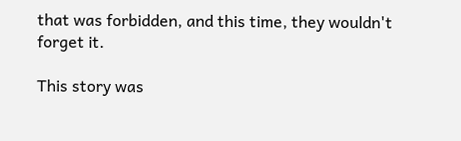that was forbidden, and this time, they wouldn't forget it.

This story was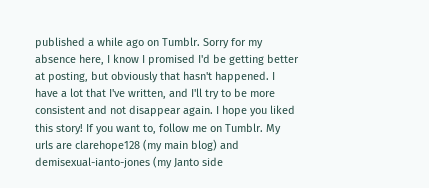published a while ago on Tumblr. Sorry for my absence here, I know I promised I'd be getting better at posting, but obviously that hasn't happened. I have a lot that I've written, and I'll try to be more consistent and not disappear again. I hope you liked this story! If you want to, follow me on Tumblr. My urls are clarehope128 (my main blog) and demisexual-ianto-jones (my Janto side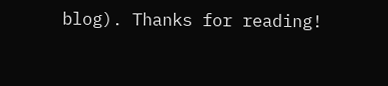blog). Thanks for reading!